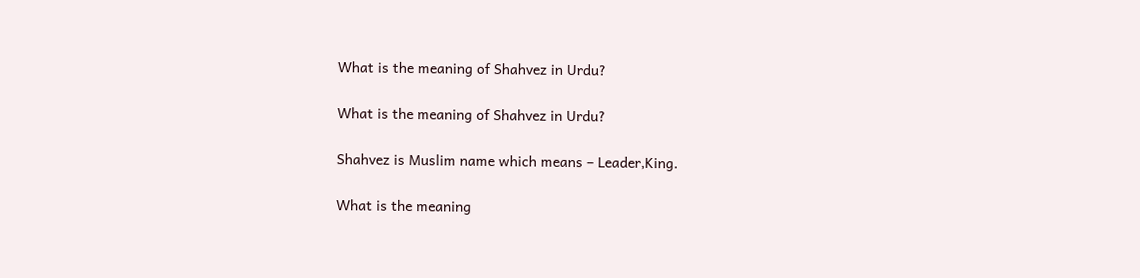What is the meaning of Shahvez in Urdu?

What is the meaning of Shahvez in Urdu?

Shahvez is Muslim name which means – Leader,King.

What is the meaning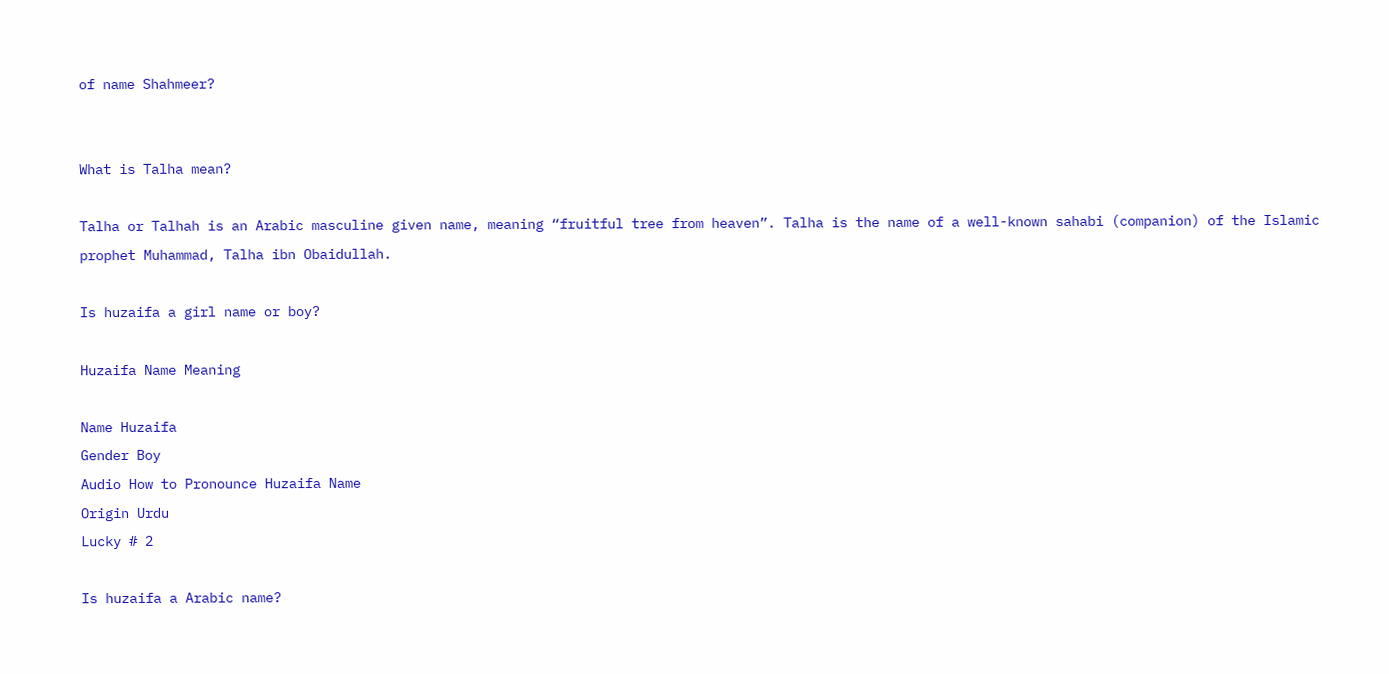of name Shahmeer?


What is Talha mean?

Talha or Talhah is an Arabic masculine given name, meaning “fruitful tree from heaven”. Talha is the name of a well-known sahabi (companion) of the Islamic prophet Muhammad, Talha ibn Obaidullah.

Is huzaifa a girl name or boy?

Huzaifa Name Meaning

Name Huzaifa
Gender Boy
Audio How to Pronounce Huzaifa Name
Origin Urdu
Lucky # 2

Is huzaifa a Arabic name?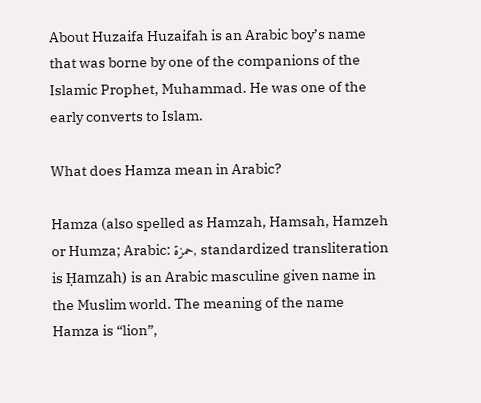About Huzaifa Huzaifah is an Arabic boy’s name that was borne by one of the companions of the Islamic Prophet, Muhammad. He was one of the early converts to Islam.

What does Hamza mean in Arabic?

Hamza (also spelled as Hamzah, Hamsah, Hamzeh or Humza; Arabic: حمزة, standardized transliteration is Ḥamzah) is an Arabic masculine given name in the Muslim world. The meaning of the name Hamza is “lion”,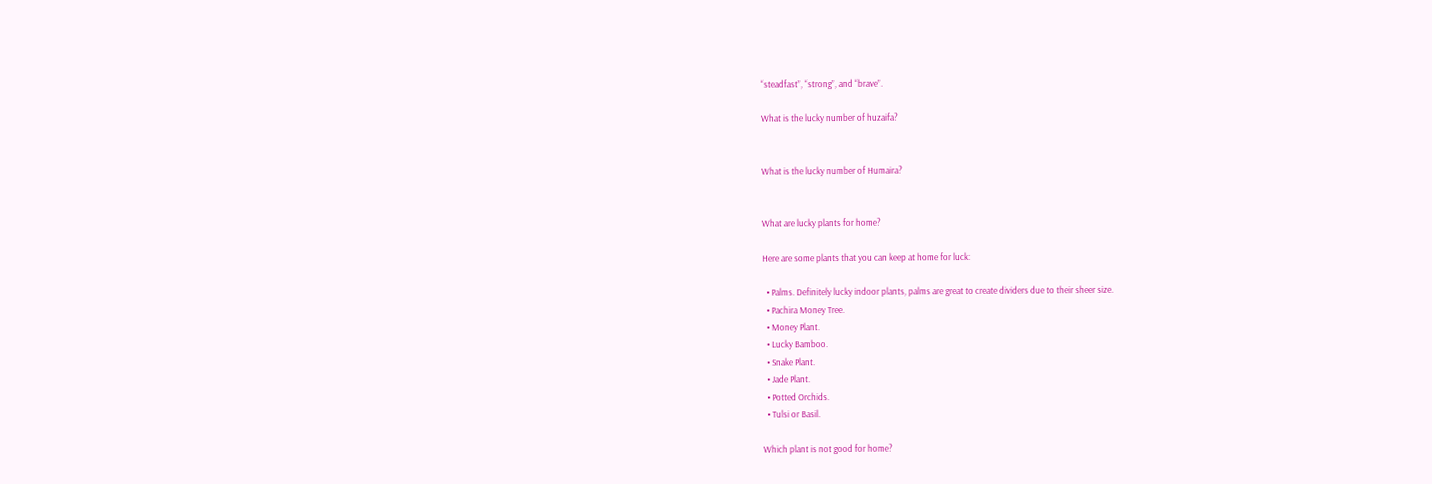“steadfast”, “strong”, and “brave”.

What is the lucky number of huzaifa?


What is the lucky number of Humaira?


What are lucky plants for home?

Here are some plants that you can keep at home for luck:

  • Palms. Definitely lucky indoor plants, palms are great to create dividers due to their sheer size.
  • Pachira Money Tree.
  • Money Plant.
  • Lucky Bamboo.
  • Snake Plant.
  • Jade Plant.
  • Potted Orchids.
  • Tulsi or Basil.

Which plant is not good for home?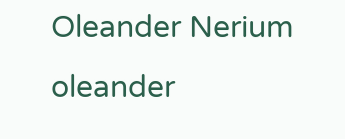Oleander Nerium oleander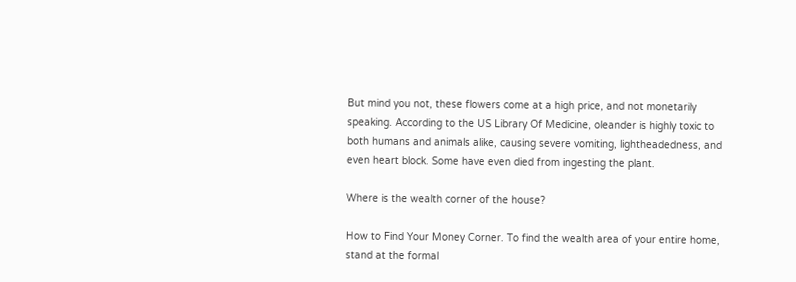But mind you not, these flowers come at a high price, and not monetarily speaking. According to the US Library Of Medicine, oleander is highly toxic to both humans and animals alike, causing severe vomiting, lightheadedness, and even heart block. Some have even died from ingesting the plant.

Where is the wealth corner of the house?

How to Find Your Money Corner. To find the wealth area of your entire home, stand at the formal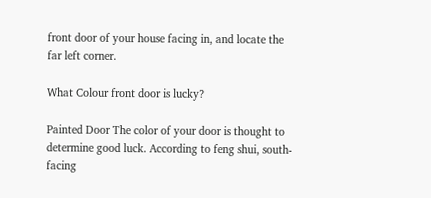front door of your house facing in, and locate the far left corner.

What Colour front door is lucky?

Painted Door The color of your door is thought to determine good luck. According to feng shui, south-facing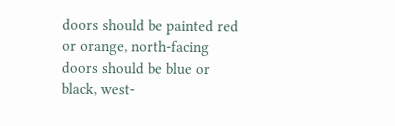doors should be painted red or orange, north-facing doors should be blue or black, west-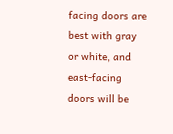facing doors are best with gray or white, and east-facing doors will be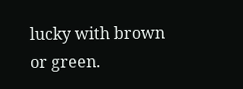lucky with brown or green.